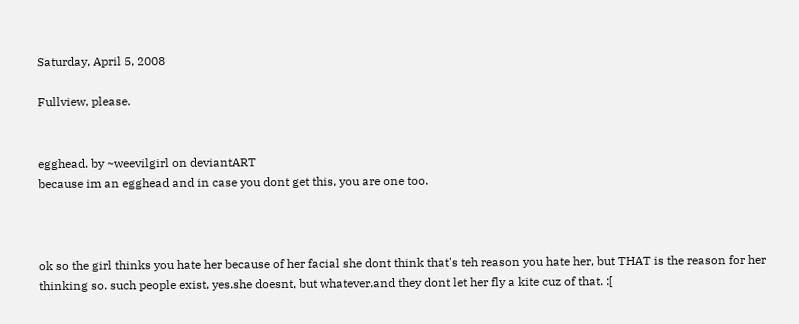Saturday, April 5, 2008

Fullview, please.


egghead. by ~weevilgirl on deviantART
because im an egghead and in case you dont get this, you are one too.



ok so the girl thinks you hate her because of her facial she dont think that's teh reason you hate her, but THAT is the reason for her thinking so. such people exist, yes.she doesnt, but whatever.and they dont let her fly a kite cuz of that. :[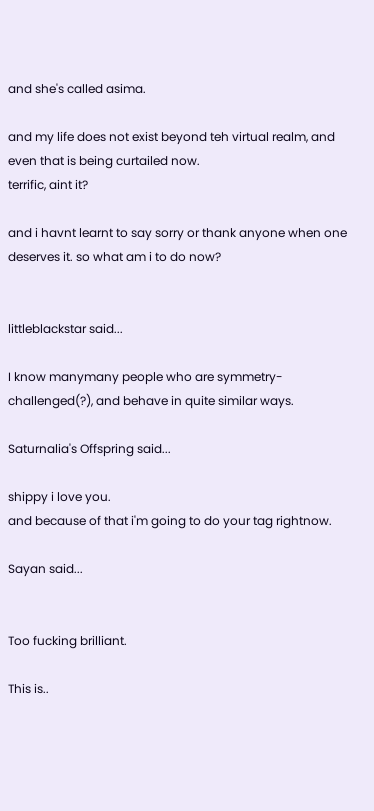and she's called asima.

and my life does not exist beyond teh virtual realm, and even that is being curtailed now.
terrific, aint it?

and i havnt learnt to say sorry or thank anyone when one deserves it. so what am i to do now?


littleblackstar said...

I know manymany people who are symmetry-challenged(?), and behave in quite similar ways.

Saturnalia's Offspring said...

shippy i love you.
and because of that i'm going to do your tag rightnow.

Sayan said...


Too fucking brilliant.

This is..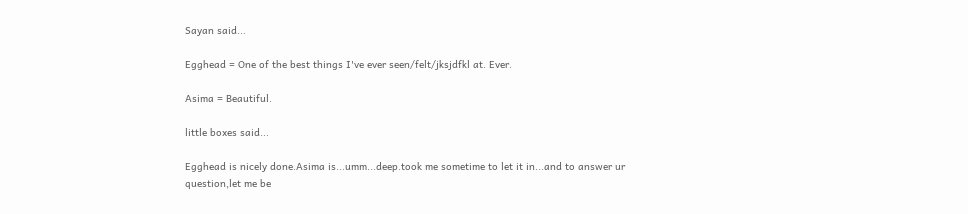Sayan said...

Egghead = One of the best things I've ever seen/felt/jksjdfkl at. Ever.

Asima = Beautiful.

little boxes said...

Egghead is nicely done.Asima is...umm...deep.took me sometime to let it in...and to answer ur question,let me be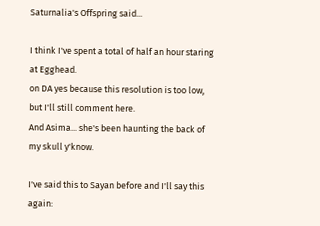Saturnalia's Offspring said...

I think I've spent a total of half an hour staring at Egghead.
on DA yes because this resolution is too low, but I'll still comment here.
And Asima... she's been haunting the back of my skull y'know.

I've said this to Sayan before and I'll say this again: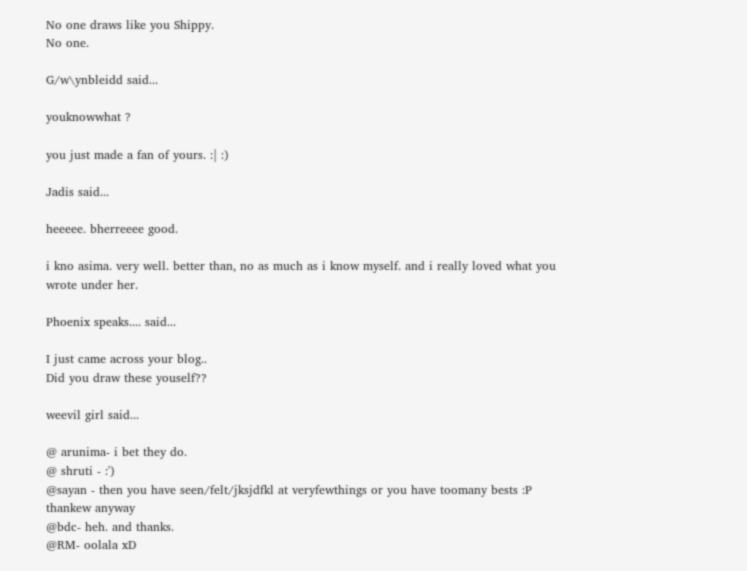No one draws like you Shippy.
No one.

G/w\ynbleidd said...

youknowwhat ?

you just made a fan of yours. :| :)

Jadis said...

heeeee. bherreeee good.

i kno asima. very well. better than, no as much as i know myself. and i really loved what you wrote under her.

Phoenix speaks.... said...

I just came across your blog..
Did you draw these youself??

weevil girl said...

@ arunima- i bet they do.
@ shruti - :')
@sayan - then you have seen/felt/jksjdfkl at veryfewthings or you have toomany bests :P
thankew anyway
@bdc- heh. and thanks.
@RM- oolala xD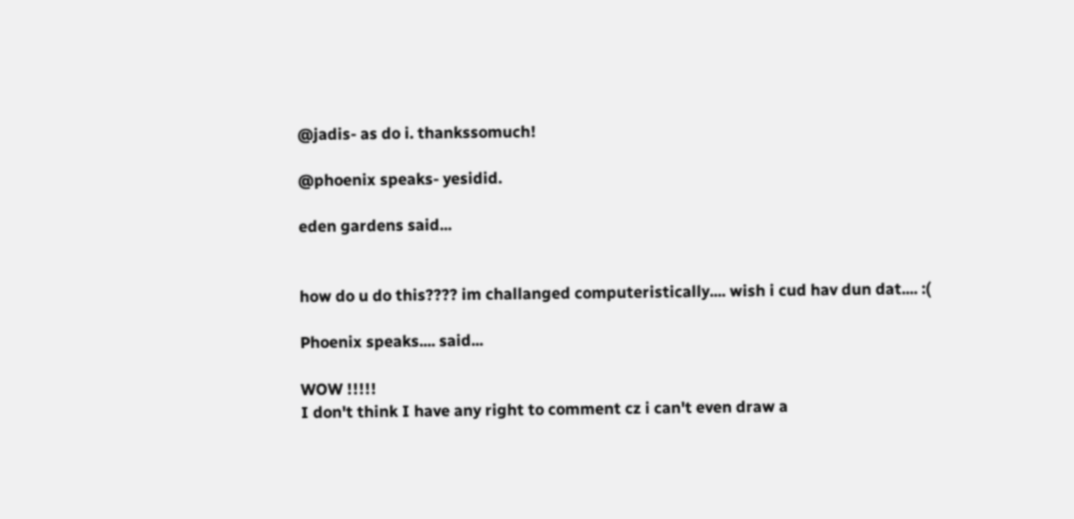@jadis- as do i. thankssomuch!

@phoenix speaks- yesidid.

eden gardens said...


how do u do this???? im challanged computeristically.... wish i cud hav dun dat.... :(

Phoenix speaks.... said...

WOW !!!!!
I don't think I have any right to comment cz i can't even draw a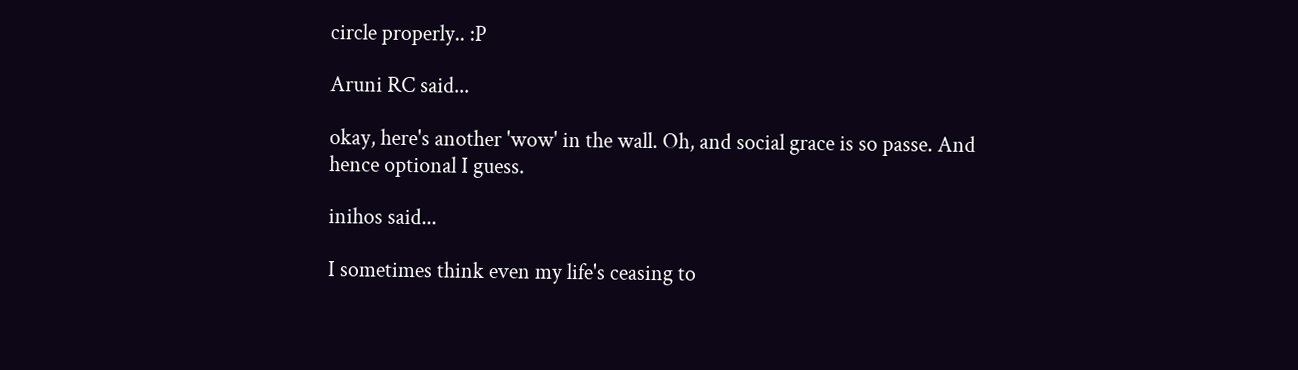circle properly.. :P

Aruni RC said...

okay, here's another 'wow' in the wall. Oh, and social grace is so passe. And hence optional I guess.

inihos said...

I sometimes think even my life's ceasing to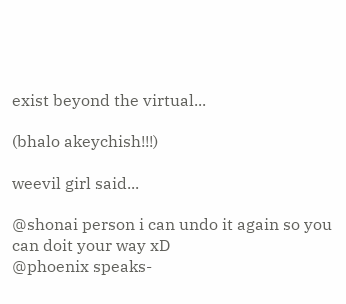exist beyond the virtual...

(bhalo akeychish!!!)

weevil girl said...

@shonai person i can undo it again so you can doit your way xD
@phoenix speaks-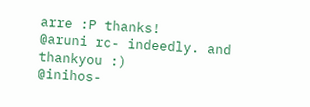arre :P thanks!
@aruni rc- indeedly. and thankyou :)
@inihos-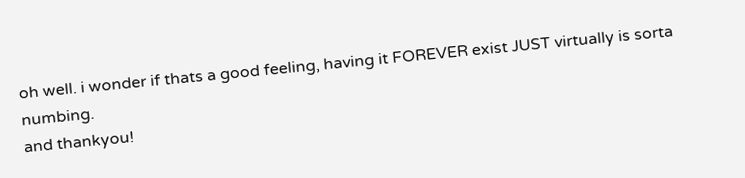oh well. i wonder if thats a good feeling, having it FOREVER exist JUST virtually is sorta numbing.
and thankyou!